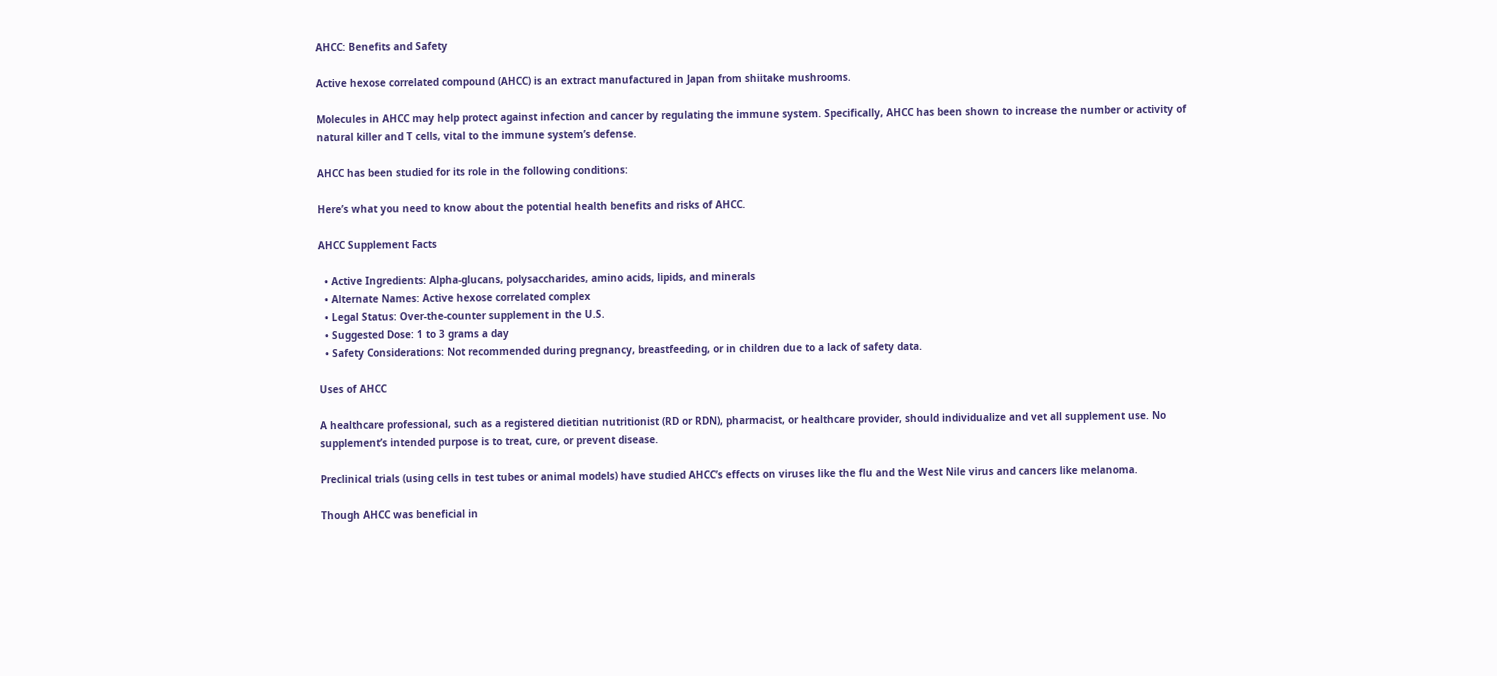AHCC: Benefits and Safety

Active hexose correlated compound (AHCC) is an extract manufactured in Japan from shiitake mushrooms.

Molecules in AHCC may help protect against infection and cancer by regulating the immune system. Specifically, AHCC has been shown to increase the number or activity of natural killer and T cells, vital to the immune system’s defense.

AHCC has been studied for its role in the following conditions:

Here’s what you need to know about the potential health benefits and risks of AHCC.

AHCC Supplement Facts

  • Active Ingredients: Alpha-glucans, polysaccharides, amino acids, lipids, and minerals
  • Alternate Names: Active hexose correlated complex
  • Legal Status: Over-the-counter supplement in the U.S.
  • Suggested Dose: 1 to 3 grams a day
  • Safety Considerations: Not recommended during pregnancy, breastfeeding, or in children due to a lack of safety data.

Uses of AHCC

A healthcare professional, such as a registered dietitian nutritionist (RD or RDN), pharmacist, or healthcare provider, should individualize and vet all supplement use. No supplement’s intended purpose is to treat, cure, or prevent disease.

Preclinical trials (using cells in test tubes or animal models) have studied AHCC’s effects on viruses like the flu and the West Nile virus and cancers like melanoma.

Though AHCC was beneficial in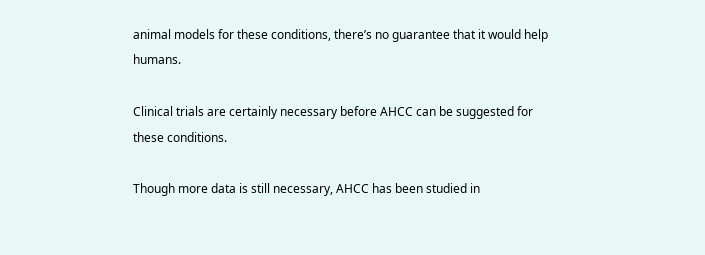animal models for these conditions, there’s no guarantee that it would help humans.

Clinical trials are certainly necessary before AHCC can be suggested for these conditions.

Though more data is still necessary, AHCC has been studied in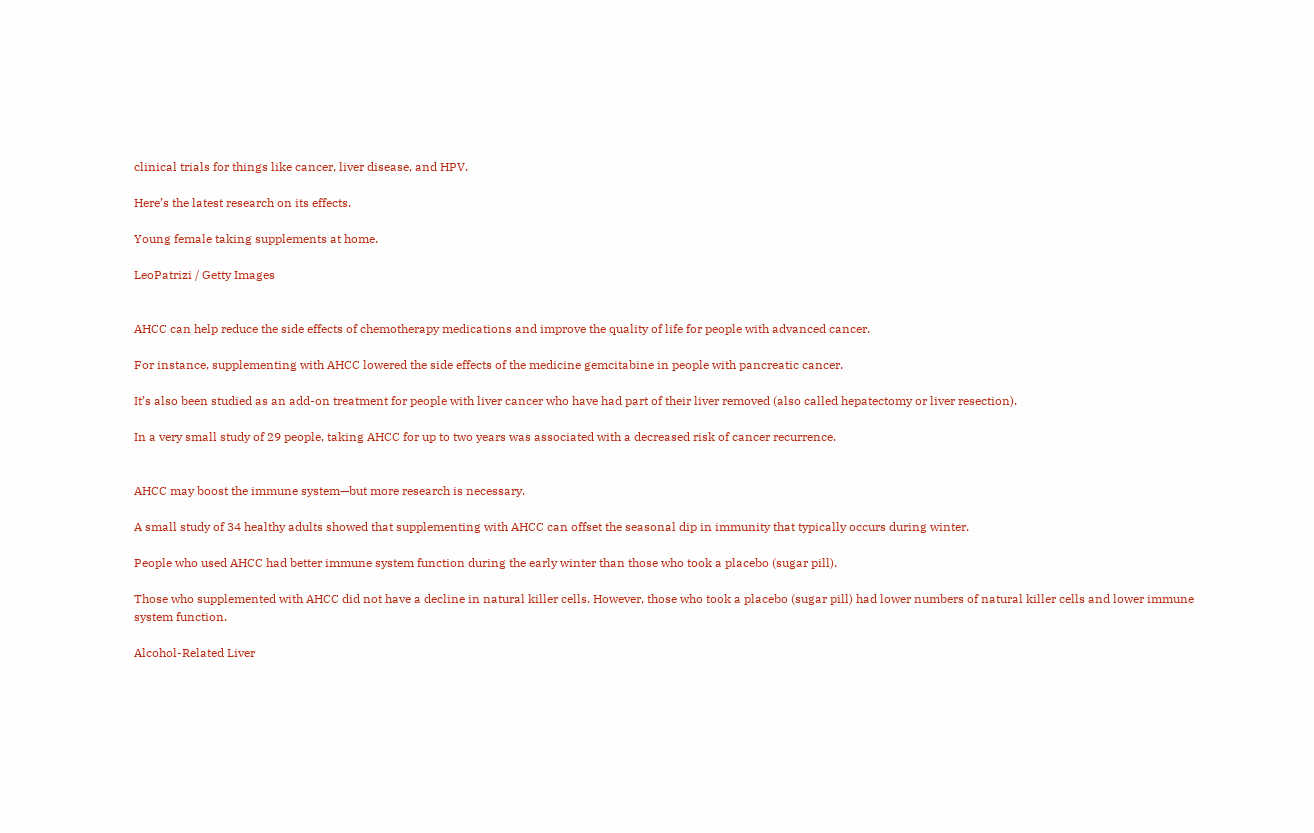clinical trials for things like cancer, liver disease, and HPV.

Here’s the latest research on its effects.

Young female taking supplements at home.

LeoPatrizi / Getty Images


AHCC can help reduce the side effects of chemotherapy medications and improve the quality of life for people with advanced cancer.

For instance, supplementing with AHCC lowered the side effects of the medicine gemcitabine in people with pancreatic cancer.

It’s also been studied as an add-on treatment for people with liver cancer who have had part of their liver removed (also called hepatectomy or liver resection).

In a very small study of 29 people, taking AHCC for up to two years was associated with a decreased risk of cancer recurrence.


AHCC may boost the immune system—but more research is necessary.

A small study of 34 healthy adults showed that supplementing with AHCC can offset the seasonal dip in immunity that typically occurs during winter.

People who used AHCC had better immune system function during the early winter than those who took a placebo (sugar pill).

Those who supplemented with AHCC did not have a decline in natural killer cells. However, those who took a placebo (sugar pill) had lower numbers of natural killer cells and lower immune system function.

Alcohol-Related Liver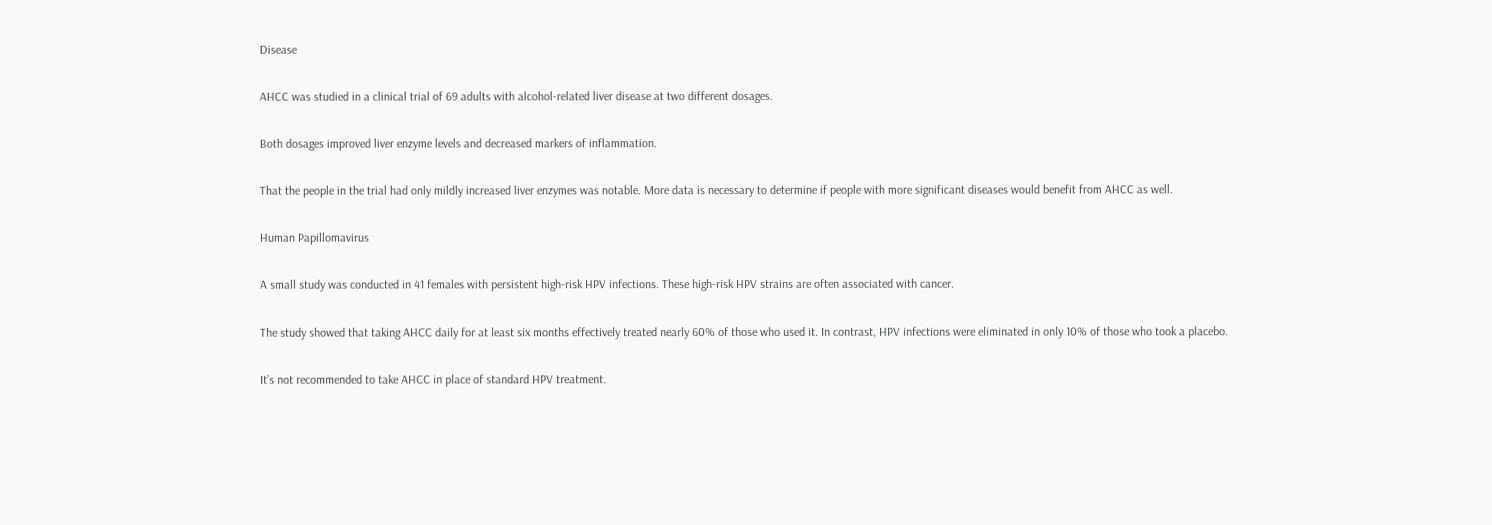Disease

AHCC was studied in a clinical trial of 69 adults with alcohol-related liver disease at two different dosages.

Both dosages improved liver enzyme levels and decreased markers of inflammation.

That the people in the trial had only mildly increased liver enzymes was notable. More data is necessary to determine if people with more significant diseases would benefit from AHCC as well.

Human Papillomavirus

A small study was conducted in 41 females with persistent high-risk HPV infections. These high-risk HPV strains are often associated with cancer.

The study showed that taking AHCC daily for at least six months effectively treated nearly 60% of those who used it. In contrast, HPV infections were eliminated in only 10% of those who took a placebo.

It’s not recommended to take AHCC in place of standard HPV treatment.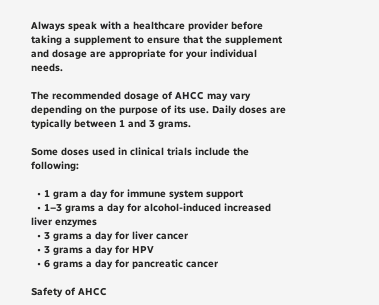Always speak with a healthcare provider before taking a supplement to ensure that the supplement and dosage are appropriate for your individual needs.

The recommended dosage of AHCC may vary depending on the purpose of its use. Daily doses are typically between 1 and 3 grams.

Some doses used in clinical trials include the following:

  • 1 gram a day for immune system support
  • 1–3 grams a day for alcohol-induced increased liver enzymes
  • 3 grams a day for liver cancer
  • 3 grams a day for HPV
  • 6 grams a day for pancreatic cancer

Safety of AHCC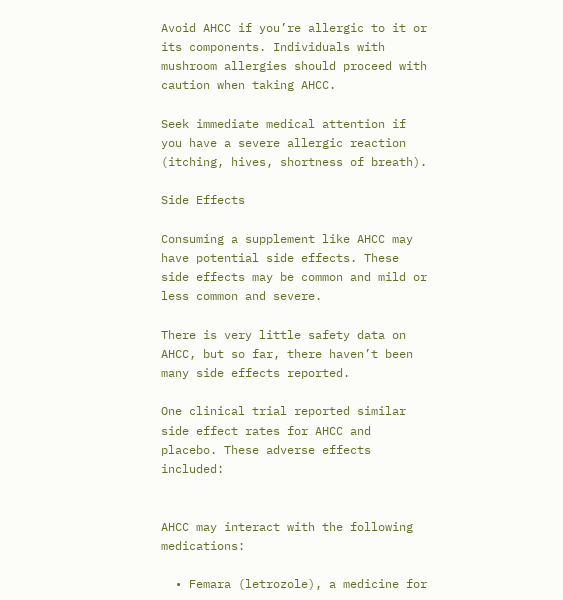Avoid AHCC if you’re allergic to it or its components. Individuals with mushroom allergies should proceed with caution when taking AHCC.

Seek immediate medical attention if you have a severe allergic reaction (itching, hives, shortness of breath).

Side Effects

Consuming a supplement like AHCC may have potential side effects. These side effects may be common and mild or less common and severe.

There is very little safety data on AHCC, but so far, there haven’t been many side effects reported.

One clinical trial reported similar side effect rates for AHCC and placebo. These adverse effects included:


AHCC may interact with the following medications:

  • Femara (letrozole), a medicine for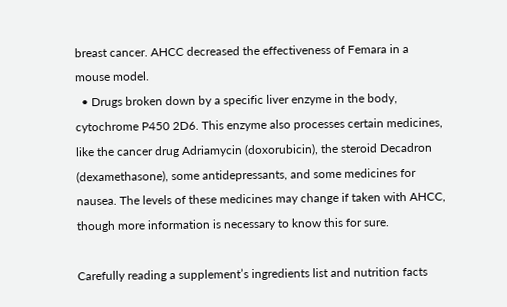breast cancer. AHCC decreased the effectiveness of Femara in a mouse model.
  • Drugs broken down by a specific liver enzyme in the body, cytochrome P450 2D6. This enzyme also processes certain medicines, like the cancer drug Adriamycin (doxorubicin), the steroid Decadron (dexamethasone), some antidepressants, and some medicines for nausea. The levels of these medicines may change if taken with AHCC, though more information is necessary to know this for sure.

Carefully reading a supplement’s ingredients list and nutrition facts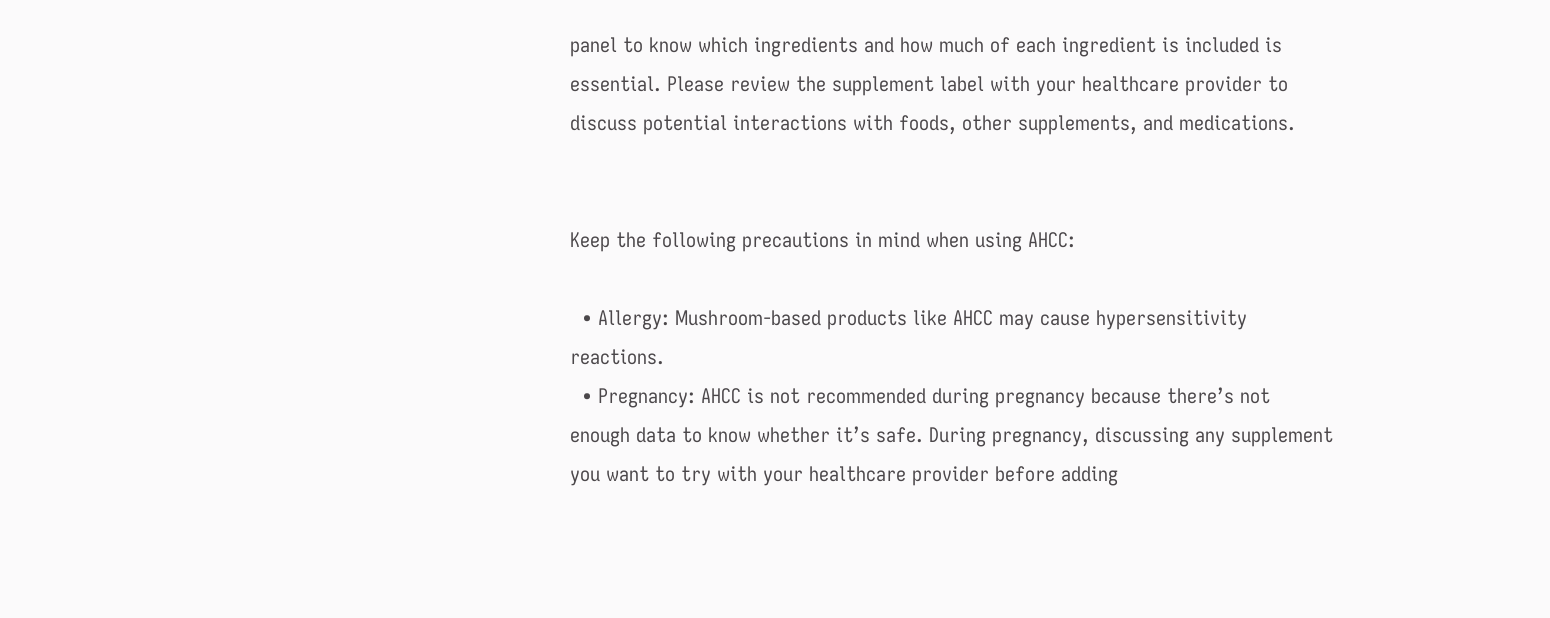panel to know which ingredients and how much of each ingredient is included is essential. Please review the supplement label with your healthcare provider to discuss potential interactions with foods, other supplements, and medications.


Keep the following precautions in mind when using AHCC:

  • Allergy: Mushroom-based products like AHCC may cause hypersensitivity reactions.
  • Pregnancy: AHCC is not recommended during pregnancy because there’s not enough data to know whether it’s safe. During pregnancy, discussing any supplement you want to try with your healthcare provider before adding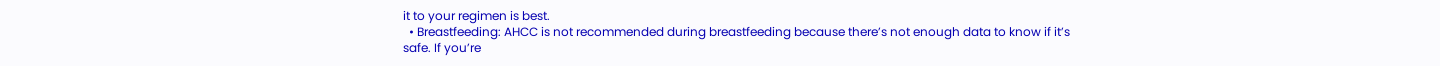it to your regimen is best.
  • Breastfeeding: AHCC is not recommended during breastfeeding because there’s not enough data to know if it’s safe. If you’re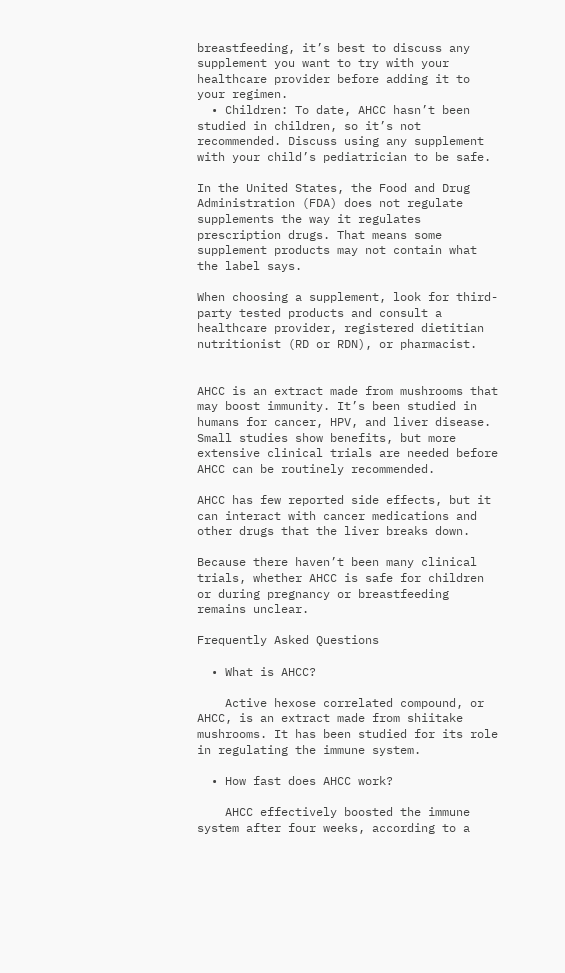breastfeeding, it’s best to discuss any supplement you want to try with your healthcare provider before adding it to your regimen.
  • Children: To date, AHCC hasn’t been studied in children, so it’s not recommended. Discuss using any supplement with your child’s pediatrician to be safe.

In the United States, the Food and Drug Administration (FDA) does not regulate supplements the way it regulates prescription drugs. That means some supplement products may not contain what the label says.

When choosing a supplement, look for third-party tested products and consult a healthcare provider, registered dietitian nutritionist (RD or RDN), or pharmacist.


AHCC is an extract made from mushrooms that may boost immunity. It’s been studied in humans for cancer, HPV, and liver disease. Small studies show benefits, but more extensive clinical trials are needed before AHCC can be routinely recommended.

AHCC has few reported side effects, but it can interact with cancer medications and other drugs that the liver breaks down.

Because there haven’t been many clinical trials, whether AHCC is safe for children or during pregnancy or breastfeeding remains unclear.

Frequently Asked Questions

  • What is AHCC?

    Active hexose correlated compound, or AHCC, is an extract made from shiitake mushrooms. It has been studied for its role in regulating the immune system.

  • How fast does AHCC work?

    AHCC effectively boosted the immune system after four weeks, according to a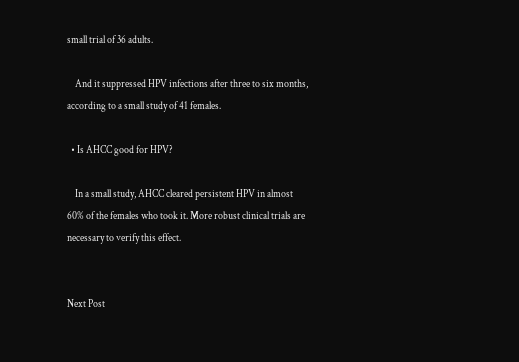small trial of 36 adults.

    And it suppressed HPV infections after three to six months, according to a small study of 41 females.

  • Is AHCC good for HPV?

    In a small study, AHCC cleared persistent HPV in almost 60% of the females who took it. More robust clinical trials are necessary to verify this effect.


Next Post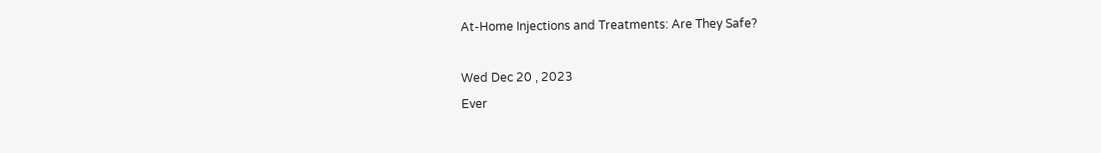At-Home Injections and Treatments: Are They Safe?

Wed Dec 20 , 2023
Ever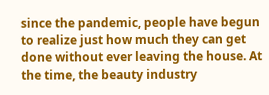since the pandemic, people have begun to realize just how much they can get done without ever leaving the house. At the time, the beauty industry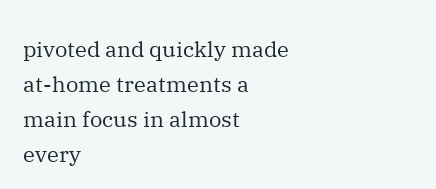pivoted and quickly made at-home treatments a main focus in almost every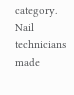category. Nail technicians made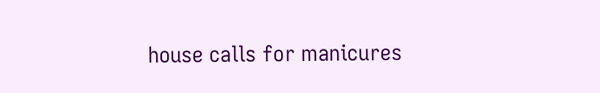house calls for manicures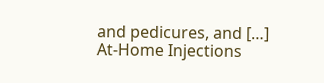and pedicures, and […]
At-Home Injections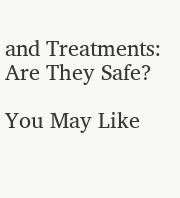and Treatments: Are They Safe?

You May Like